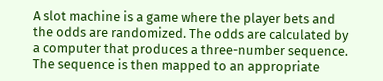A slot machine is a game where the player bets and the odds are randomized. The odds are calculated by a computer that produces a three-number sequence. The sequence is then mapped to an appropriate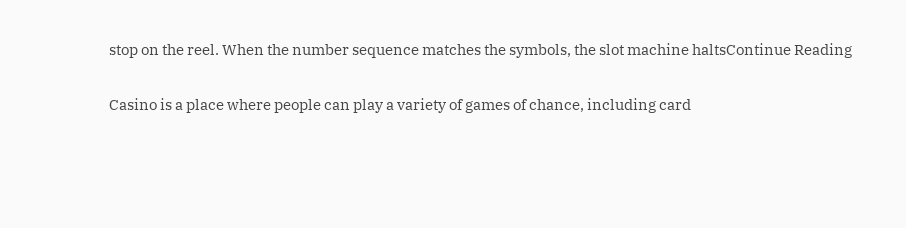stop on the reel. When the number sequence matches the symbols, the slot machine haltsContinue Reading

Casino is a place where people can play a variety of games of chance, including card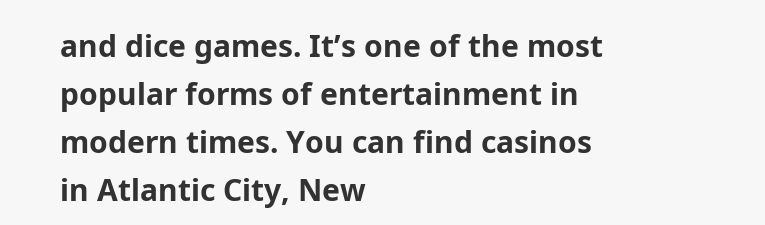and dice games. It’s one of the most popular forms of entertainment in modern times. You can find casinos in Atlantic City, New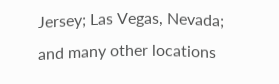Jersey; Las Vegas, Nevada; and many other locations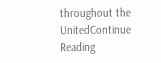throughout the UnitedContinue Reading